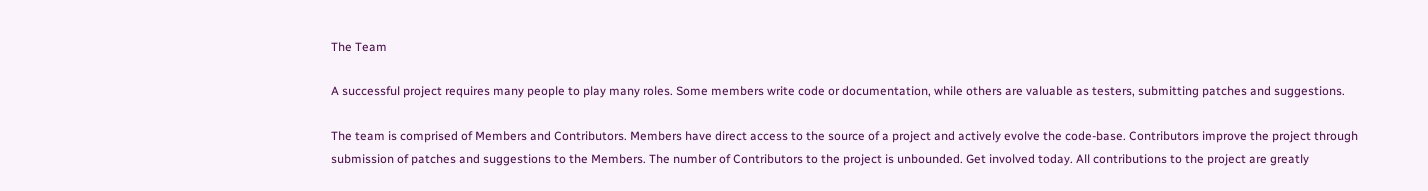The Team

A successful project requires many people to play many roles. Some members write code or documentation, while others are valuable as testers, submitting patches and suggestions.

The team is comprised of Members and Contributors. Members have direct access to the source of a project and actively evolve the code-base. Contributors improve the project through submission of patches and suggestions to the Members. The number of Contributors to the project is unbounded. Get involved today. All contributions to the project are greatly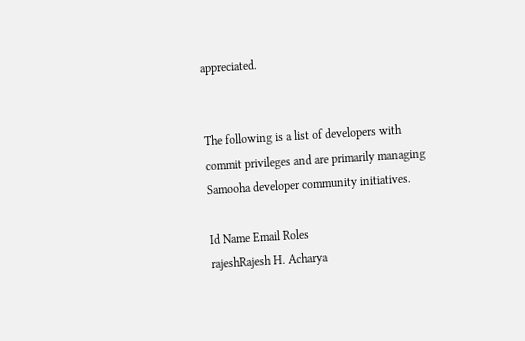appreciated.


The following is a list of developers with commit privileges and are primarily managing Samooha developer community initiatives.

Id Name Email Roles
rajeshRajesh H. Acharya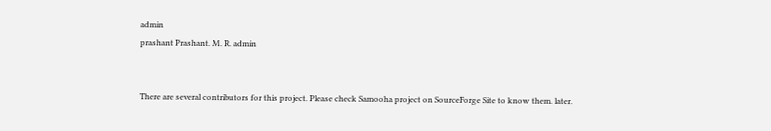admin
prashant Prashant. M. R. admin


There are several contributors for this project. Please check Samooha project on SourceForge Site to know them. later.